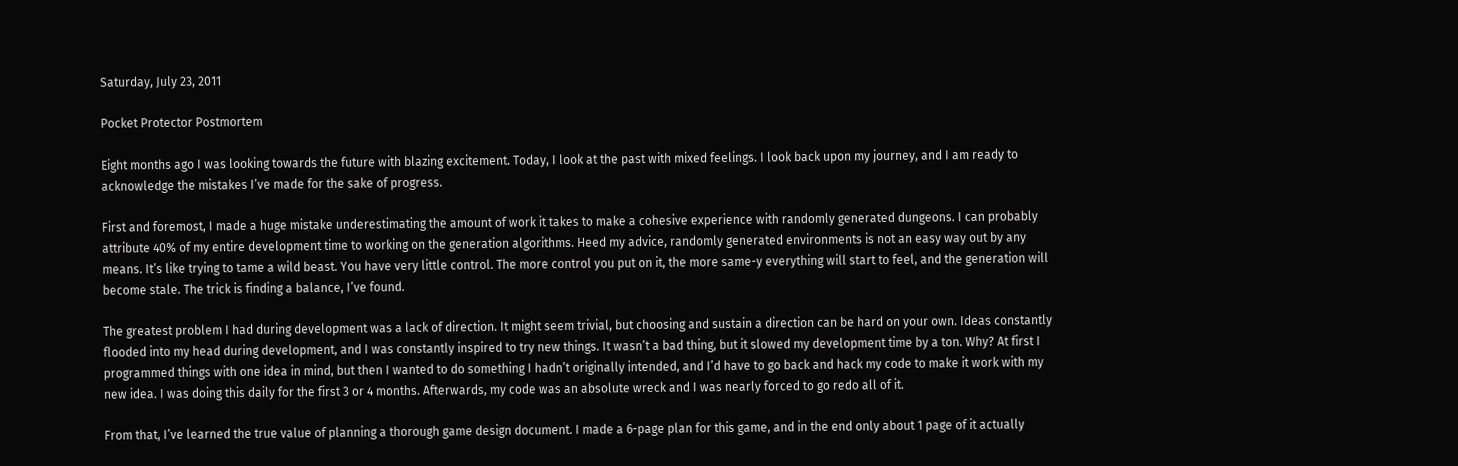Saturday, July 23, 2011

Pocket Protector Postmortem

Eight months ago I was looking towards the future with blazing excitement. Today, I look at the past with mixed feelings. I look back upon my journey, and I am ready to acknowledge the mistakes I’ve made for the sake of progress.

First and foremost, I made a huge mistake underestimating the amount of work it takes to make a cohesive experience with randomly generated dungeons. I can probably attribute 40% of my entire development time to working on the generation algorithms. Heed my advice, randomly generated environments is not an easy way out by any means. It’s like trying to tame a wild beast. You have very little control. The more control you put on it, the more same-y everything will start to feel, and the generation will become stale. The trick is finding a balance, I’ve found.

The greatest problem I had during development was a lack of direction. It might seem trivial, but choosing and sustain a direction can be hard on your own. Ideas constantly flooded into my head during development, and I was constantly inspired to try new things. It wasn’t a bad thing, but it slowed my development time by a ton. Why? At first I programmed things with one idea in mind, but then I wanted to do something I hadn’t originally intended, and I’d have to go back and hack my code to make it work with my new idea. I was doing this daily for the first 3 or 4 months. Afterwards, my code was an absolute wreck and I was nearly forced to go redo all of it.

From that, I’ve learned the true value of planning a thorough game design document. I made a 6-page plan for this game, and in the end only about 1 page of it actually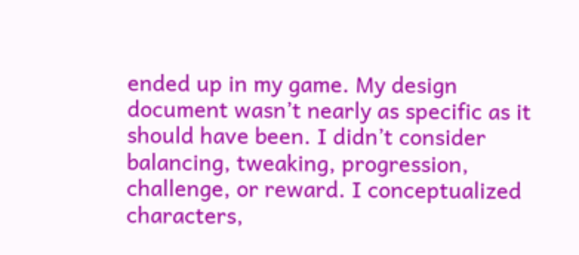ended up in my game. My design document wasn’t nearly as specific as it should have been. I didn’t consider balancing, tweaking, progression, challenge, or reward. I conceptualized characters,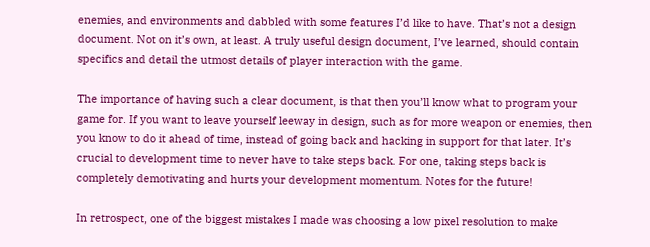enemies, and environments and dabbled with some features I’d like to have. That’s not a design document. Not on it’s own, at least. A truly useful design document, I’ve learned, should contain specifics and detail the utmost details of player interaction with the game.

The importance of having such a clear document, is that then you’ll know what to program your game for. If you want to leave yourself leeway in design, such as for more weapon or enemies, then you know to do it ahead of time, instead of going back and hacking in support for that later. It’s crucial to development time to never have to take steps back. For one, taking steps back is completely demotivating and hurts your development momentum. Notes for the future!

In retrospect, one of the biggest mistakes I made was choosing a low pixel resolution to make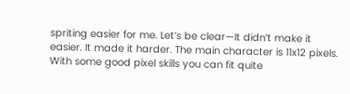spriting easier for me. Let’s be clear—It didn’t make it easier. It made it harder. The main character is 11x12 pixels. With some good pixel skills you can fit quite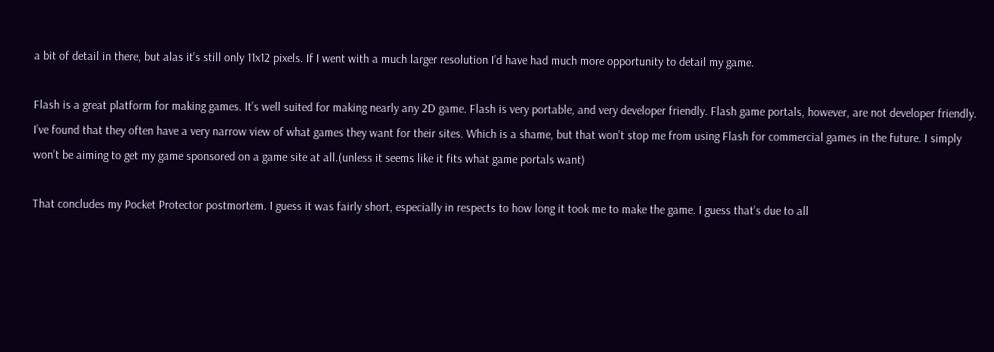a bit of detail in there, but alas it’s still only 11x12 pixels. If I went with a much larger resolution I’d have had much more opportunity to detail my game.

Flash is a great platform for making games. It’s well suited for making nearly any 2D game. Flash is very portable, and very developer friendly. Flash game portals, however, are not developer friendly. I’ve found that they often have a very narrow view of what games they want for their sites. Which is a shame, but that won’t stop me from using Flash for commercial games in the future. I simply won’t be aiming to get my game sponsored on a game site at all.(unless it seems like it fits what game portals want)

That concludes my Pocket Protector postmortem. I guess it was fairly short, especially in respects to how long it took me to make the game. I guess that’s due to all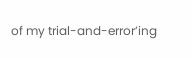of my trial-and-error’ing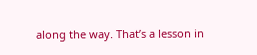along the way. That’s a lesson in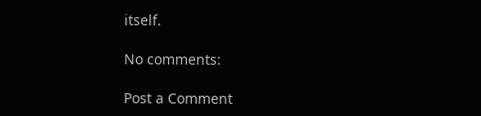itself.

No comments:

Post a Comment